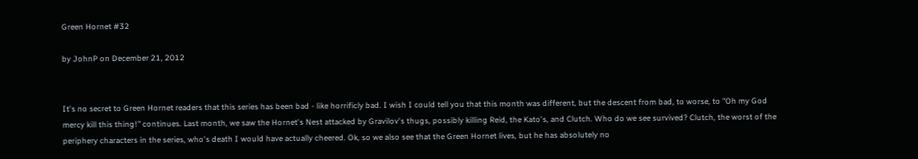Green Hornet #32

by JohnP on December 21, 2012


It's no secret to Green Hornet readers that this series has been bad - like horrificly bad. I wish I could tell you that this month was different, but the descent from bad, to worse, to "Oh my God mercy kill this thing!" continues. Last month, we saw the Hornet's Nest attacked by Gravilov's thugs, possibly killing Reid, the Kato's, and Clutch. Who do we see survived? Clutch, the worst of the periphery characters in the series, who's death I would have actually cheered. Ok, so we also see that the Green Hornet lives, but he has absolutely no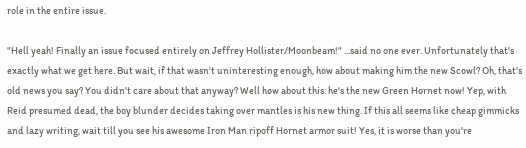role in the entire issue.

"Hell yeah! Finally an issue focused entirely on Jeffrey Hollister/Moonbeam!" ...said no one ever. Unfortunately that's exactly what we get here. But wait, if that wasn't uninteresting enough, how about making him the new Scowl? Oh, that's old news you say? You didn't care about that anyway? Well how about this: he's the new Green Hornet now! Yep, with Reid presumed dead, the boy blunder decides taking over mantles is his new thing. If this all seems like cheap gimmicks and lazy writing, wait till you see his awesome Iron Man ripoff Hornet armor suit! Yes, it is worse than you're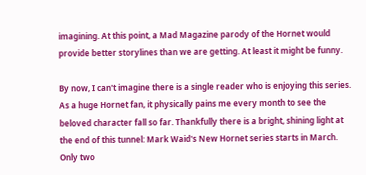imagining. At this point, a Mad Magazine parody of the Hornet would provide better storylines than we are getting. At least it might be funny.

By now, I can't imagine there is a single reader who is enjoying this series. As a huge Hornet fan, it physically pains me every month to see the beloved character fall so far. Thankfully there is a bright, shining light at the end of this tunnel: Mark Waid's New Hornet series starts in March. Only two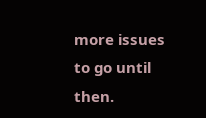more issues to go until then.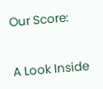Our Score:


A Look Inside